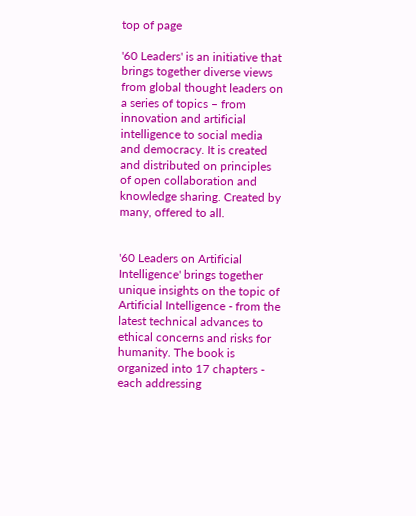top of page

'60 Leaders' is an initiative that brings together diverse views from global thought leaders on a series of topics – from innovation and artificial intelligence to social media and democracy. It is created and distributed on principles of open collaboration and knowledge sharing. Created by many, offered to all.


'60 Leaders on Artificial Intelligence' brings together unique insights on the topic of Artificial Intelligence - from the latest technical advances to ethical concerns and risks for humanity. The book is organized into 17 chapters - each addressing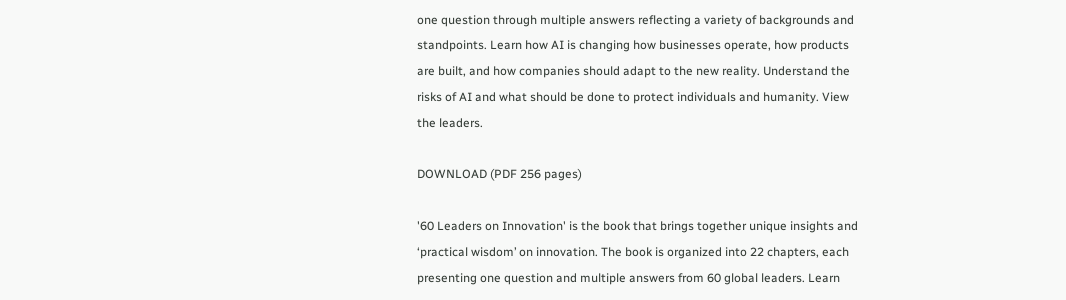one question through multiple answers reflecting a variety of backgrounds and standpoints. Learn how AI is changing how businesses operate, how products are built, and how companies should adapt to the new reality. Understand the risks of AI and what should be done to protect individuals and humanity. View the leaders.

DOWNLOAD (PDF 256 pages)

'60 Leaders on Innovation' is the book that brings together unique insights and ‘practical wisdom’ on innovation. The book is organized into 22 chapters, each presenting one question and multiple answers from 60 global leaders. Learn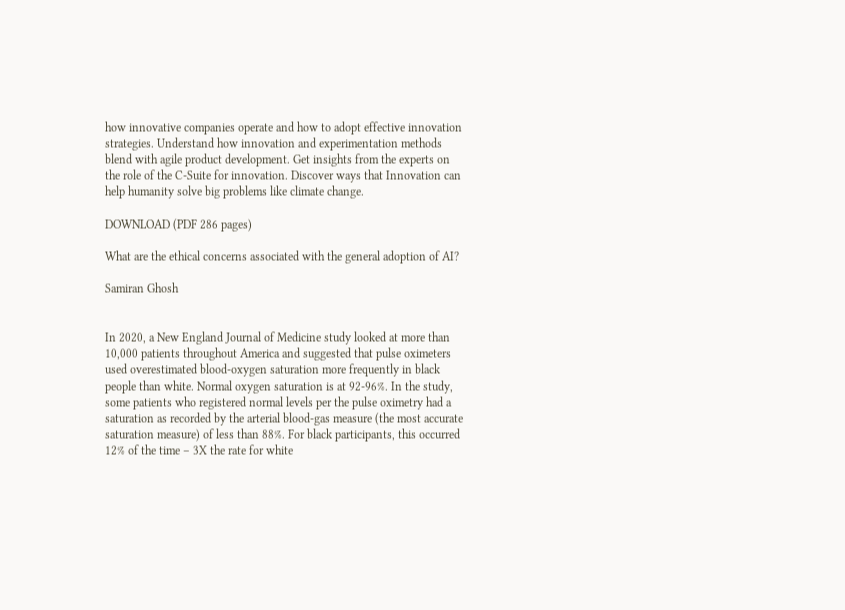how innovative companies operate and how to adopt effective innovation strategies. Understand how innovation and experimentation methods blend with agile product development. Get insights from the experts on the role of the C-Suite for innovation. Discover ways that Innovation can help humanity solve big problems like climate change.

DOWNLOAD (PDF 286 pages)

What are the ethical concerns associated with the general adoption of AI?

Samiran Ghosh


In 2020, a New England Journal of Medicine study looked at more than 10,000 patients throughout America and suggested that pulse oximeters used overestimated blood-oxygen saturation more frequently in black people than white. Normal oxygen saturation is at 92-96%. In the study, some patients who registered normal levels per the pulse oximetry had a saturation as recorded by the arterial blood-gas measure (the most accurate saturation measure) of less than 88%. For black participants, this occurred 12% of the time – 3X the rate for white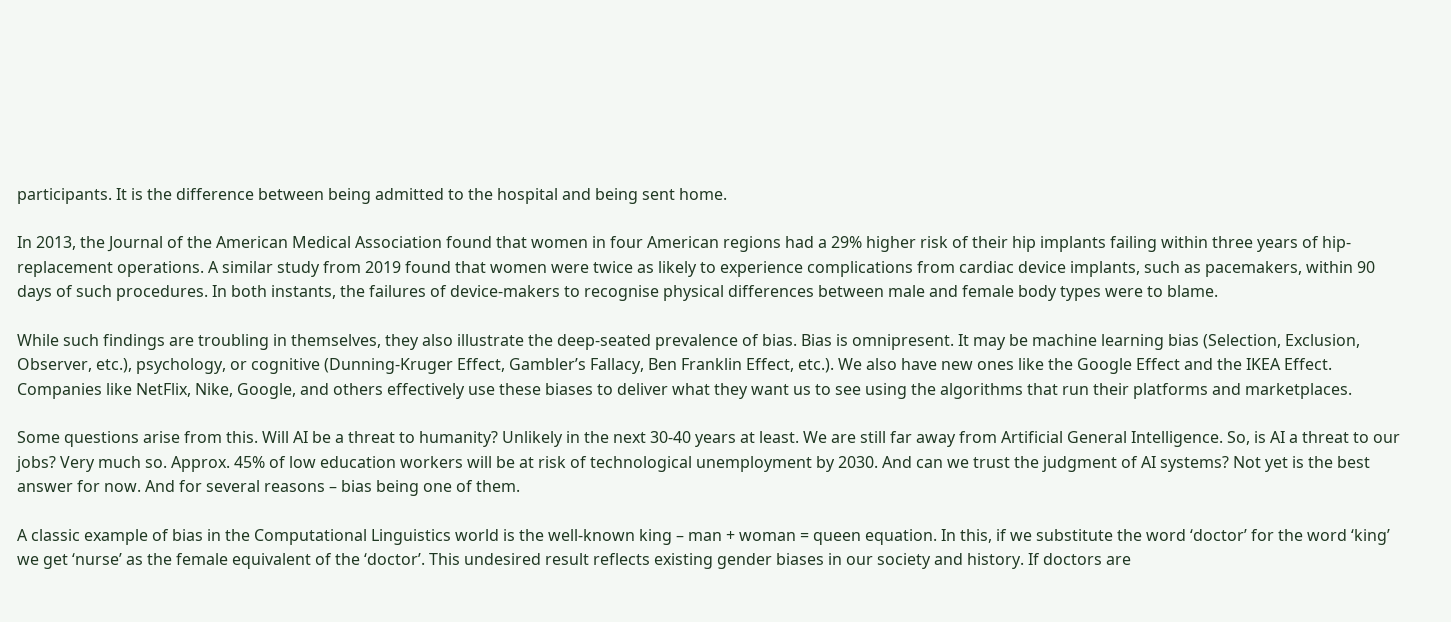participants. It is the difference between being admitted to the hospital and being sent home.

In 2013, the Journal of the American Medical Association found that women in four American regions had a 29% higher risk of their hip implants failing within three years of hip-replacement operations. A similar study from 2019 found that women were twice as likely to experience complications from cardiac device implants, such as pacemakers, within 90 days of such procedures. In both instants, the failures of device-makers to recognise physical differences between male and female body types were to blame.

While such findings are troubling in themselves, they also illustrate the deep-seated prevalence of bias. Bias is omnipresent. It may be machine learning bias (Selection, Exclusion, Observer, etc.), psychology, or cognitive (Dunning-Kruger Effect, Gambler’s Fallacy, Ben Franklin Effect, etc.). We also have new ones like the Google Effect and the IKEA Effect. Companies like NetFlix, Nike, Google, and others effectively use these biases to deliver what they want us to see using the algorithms that run their platforms and marketplaces.

Some questions arise from this. Will AI be a threat to humanity? Unlikely in the next 30-40 years at least. We are still far away from Artificial General Intelligence. So, is AI a threat to our jobs? Very much so. Approx. 45% of low education workers will be at risk of technological unemployment by 2030. And can we trust the judgment of AI systems? Not yet is the best answer for now. And for several reasons – bias being one of them.

A classic example of bias in the Computational Linguistics world is the well-known king – man + woman = queen equation. In this, if we substitute the word ‘doctor’ for the word ‘king’ we get ‘nurse’ as the female equivalent of the ‘doctor’. This undesired result reflects existing gender biases in our society and history. If doctors are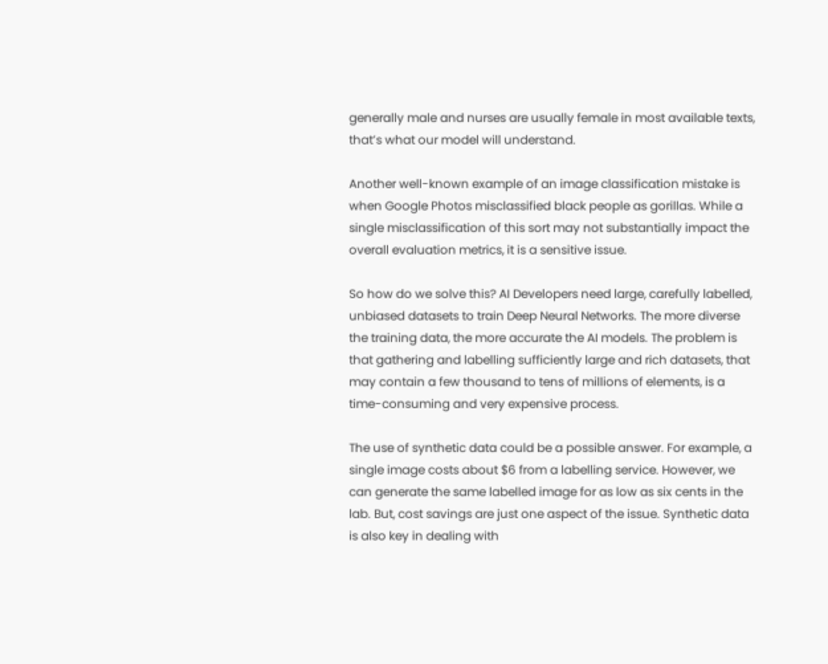generally male and nurses are usually female in most available texts, that’s what our model will understand.

Another well-known example of an image classification mistake is when Google Photos misclassified black people as gorillas. While a single misclassification of this sort may not substantially impact the overall evaluation metrics, it is a sensitive issue.

So how do we solve this? AI Developers need large, carefully labelled, unbiased datasets to train Deep Neural Networks. The more diverse the training data, the more accurate the AI models. The problem is that gathering and labelling sufficiently large and rich datasets, that may contain a few thousand to tens of millions of elements, is a time-consuming and very expensive process.

The use of synthetic data could be a possible answer. For example, a single image costs about $6 from a labelling service. However, we can generate the same labelled image for as low as six cents in the lab. But, cost savings are just one aspect of the issue. Synthetic data is also key in dealing with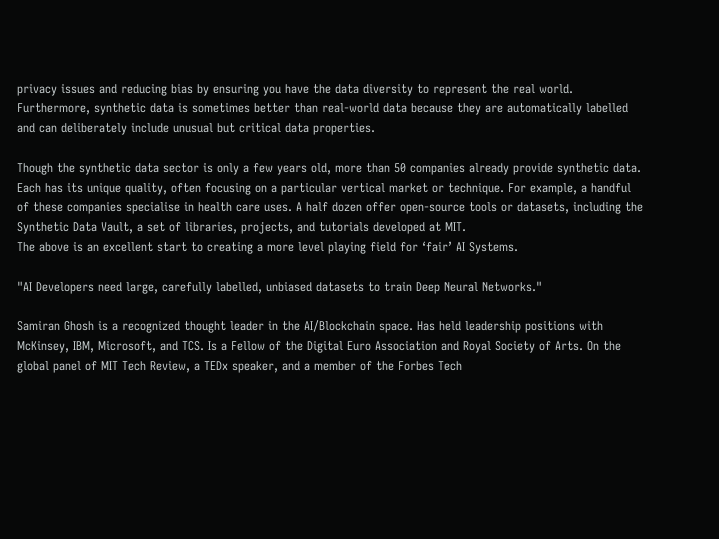privacy issues and reducing bias by ensuring you have the data diversity to represent the real world. Furthermore, synthetic data is sometimes better than real-world data because they are automatically labelled and can deliberately include unusual but critical data properties.

Though the synthetic data sector is only a few years old, more than 50 companies already provide synthetic data. Each has its unique quality, often focusing on a particular vertical market or technique. For example, a handful of these companies specialise in health care uses. A half dozen offer open-source tools or datasets, including the Synthetic Data Vault, a set of libraries, projects, and tutorials developed at MIT.
The above is an excellent start to creating a more level playing field for ‘fair’ AI Systems.

"AI Developers need large, carefully labelled, unbiased datasets to train Deep Neural Networks."

Samiran Ghosh is a recognized thought leader in the AI/Blockchain space. Has held leadership positions with McKinsey, IBM, Microsoft, and TCS. Is a Fellow of the Digital Euro Association and Royal Society of Arts. On the global panel of MIT Tech Review, a TEDx speaker, and a member of the Forbes Tech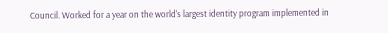Council. Worked for a year on the world's largest identity program implemented in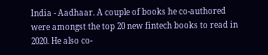India - Aadhaar. A couple of books he co-authored were amongst the top 20 new fintech books to read in 2020. He also co-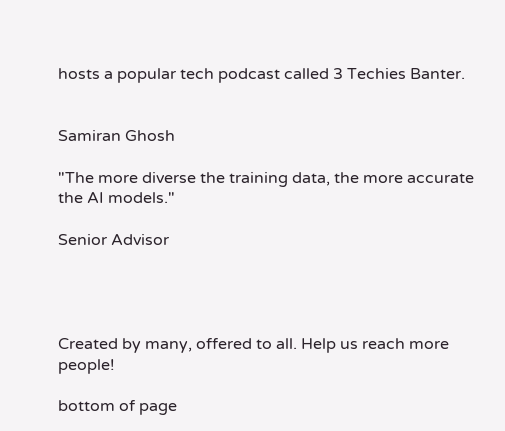hosts a popular tech podcast called 3 Techies Banter.


Samiran Ghosh

"The more diverse the training data, the more accurate the AI models."

Senior Advisor




Created by many, offered to all. Help us reach more people!

bottom of page